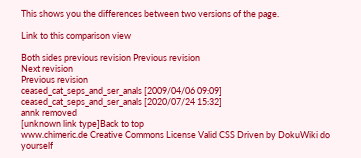This shows you the differences between two versions of the page.

Link to this comparison view

Both sides previous revision Previous revision
Next revision
Previous revision
ceased_cat_seps_and_ser_anals [2009/04/06 09:09]
ceased_cat_seps_and_ser_anals [2020/07/24 15:32]
annk removed
[unknown link type]Back to top
www.chimeric.de Creative Commons License Valid CSS Driven by DokuWiki do yourself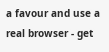a favour and use a real browser - get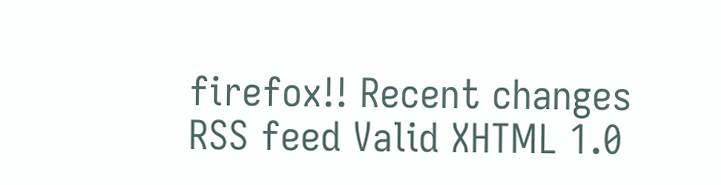firefox!! Recent changes RSS feed Valid XHTML 1.0